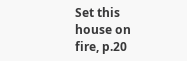Set this house on fire, p.20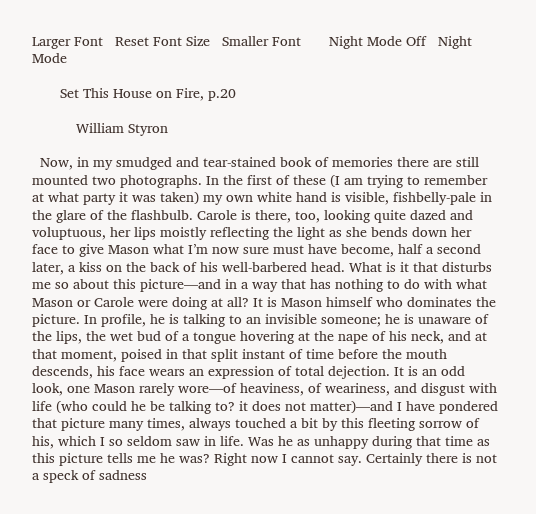Larger Font   Reset Font Size   Smaller Font       Night Mode Off   Night Mode

       Set This House on Fire, p.20

           William Styron

  Now, in my smudged and tear-stained book of memories there are still mounted two photographs. In the first of these (I am trying to remember at what party it was taken) my own white hand is visible, fishbelly-pale in the glare of the flashbulb. Carole is there, too, looking quite dazed and voluptuous, her lips moistly reflecting the light as she bends down her face to give Mason what I’m now sure must have become, half a second later, a kiss on the back of his well-barbered head. What is it that disturbs me so about this picture—and in a way that has nothing to do with what Mason or Carole were doing at all? It is Mason himself who dominates the picture. In profile, he is talking to an invisible someone; he is unaware of the lips, the wet bud of a tongue hovering at the nape of his neck, and at that moment, poised in that split instant of time before the mouth descends, his face wears an expression of total dejection. It is an odd look, one Mason rarely wore—of heaviness, of weariness, and disgust with life (who could he be talking to? it does not matter)—and I have pondered that picture many times, always touched a bit by this fleeting sorrow of his, which I so seldom saw in life. Was he as unhappy during that time as this picture tells me he was? Right now I cannot say. Certainly there is not a speck of sadness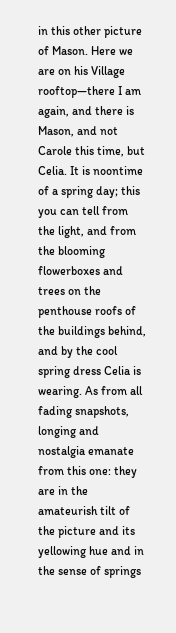in this other picture of Mason. Here we are on his Village rooftop—there I am again, and there is Mason, and not Carole this time, but Celia. It is noontime of a spring day; this you can tell from the light, and from the blooming flowerboxes and trees on the penthouse roofs of the buildings behind, and by the cool spring dress Celia is wearing. As from all fading snapshots, longing and nostalgia emanate from this one: they are in the amateurish tilt of the picture and its yellowing hue and in the sense of springs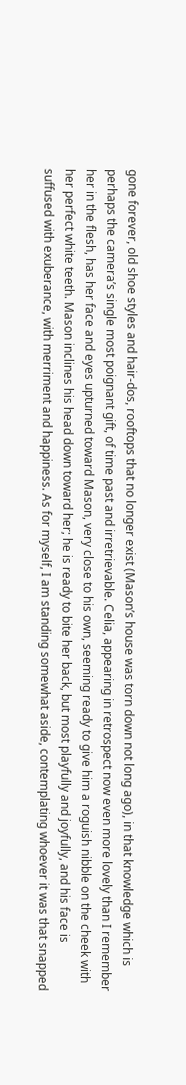gone forever, old shoe styles and hair-dos, rooftops that no longer exist (Mason’s house was torn down not long ago), in that knowledge which is perhaps the camera’s single most poignant gift, of time past and irretrievable. Celia, appearing in retrospect now even more lovely than I remember her in the flesh, has her face and eyes upturned toward Mason, very close to his own, seeming ready to give him a roguish nibble on the cheek with her perfect white teeth. Mason inclines his head down toward her; he is ready to bite her back, but most playfully and joyfully, and his face is suffused with exuberance, with merriment and happiness. As for myself, I am standing somewhat aside, contemplating whoever it was that snapped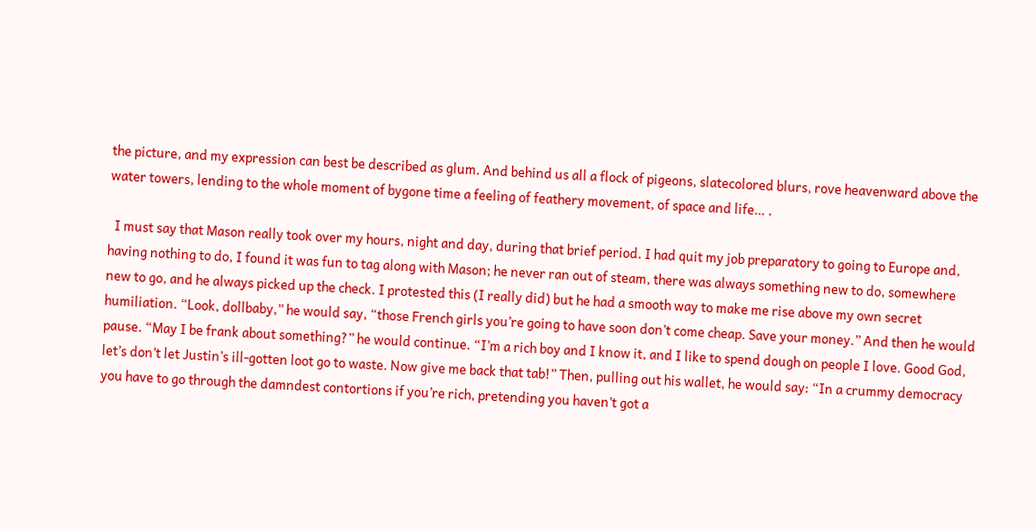the picture, and my expression can best be described as glum. And behind us all a flock of pigeons, slatecolored blurs, rove heavenward above the water towers, lending to the whole moment of bygone time a feeling of feathery movement, of space and life… .

  I must say that Mason really took over my hours, night and day, during that brief period. I had quit my job preparatory to going to Europe and, having nothing to do, I found it was fun to tag along with Mason; he never ran out of steam, there was always something new to do, somewhere new to go, and he always picked up the check. I protested this (I really did) but he had a smooth way to make me rise above my own secret humiliation. “Look, dollbaby,” he would say, “those French girls you’re going to have soon don’t come cheap. Save your money.” And then he would pause. “May I be frank about something?” he would continue. “I’m a rich boy and I know it, and I like to spend dough on people I love. Good God, let’s don’t let Justin’s ill-gotten loot go to waste. Now give me back that tab!” Then, pulling out his wallet, he would say: “In a crummy democracy you have to go through the damndest contortions if you’re rich, pretending you haven’t got a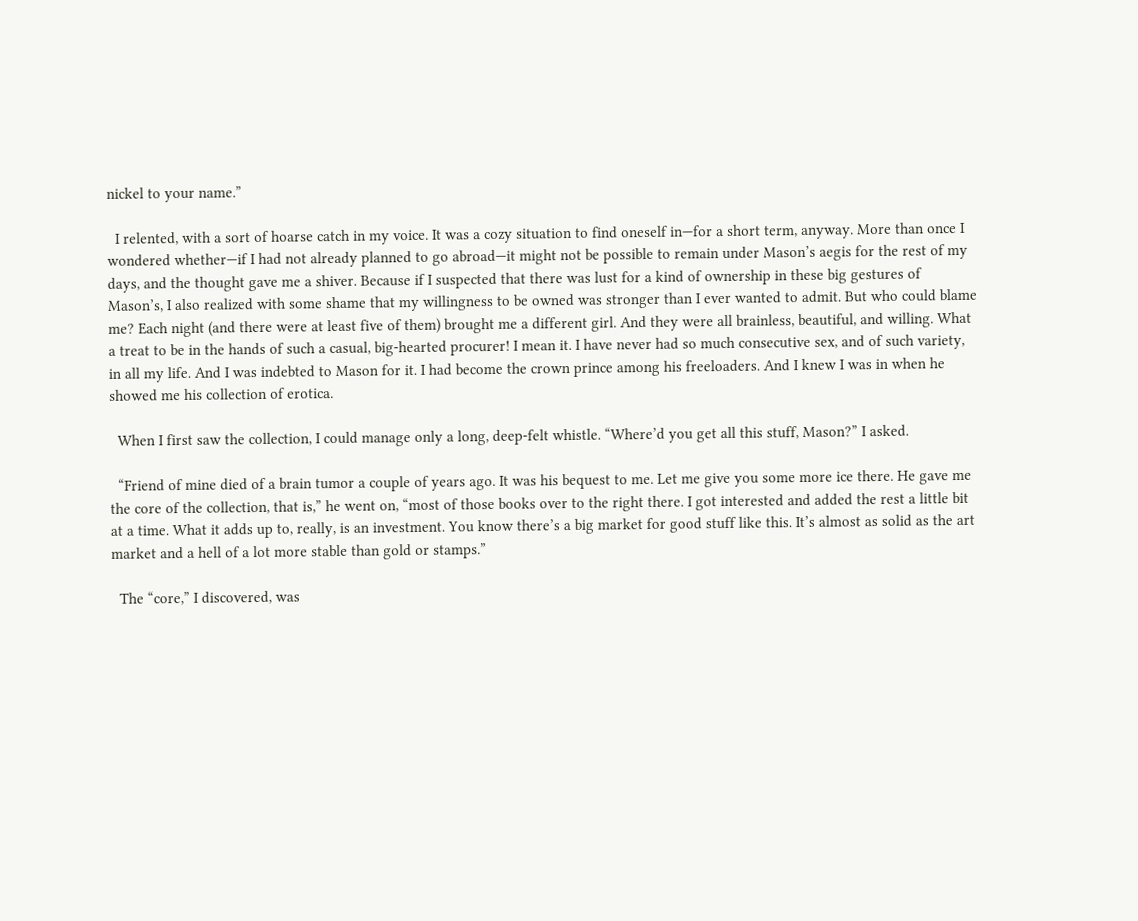nickel to your name.”

  I relented, with a sort of hoarse catch in my voice. It was a cozy situation to find oneself in—for a short term, anyway. More than once I wondered whether—if I had not already planned to go abroad—it might not be possible to remain under Mason’s aegis for the rest of my days, and the thought gave me a shiver. Because if I suspected that there was lust for a kind of ownership in these big gestures of Mason’s, I also realized with some shame that my willingness to be owned was stronger than I ever wanted to admit. But who could blame me? Each night (and there were at least five of them) brought me a different girl. And they were all brainless, beautiful, and willing. What a treat to be in the hands of such a casual, big-hearted procurer! I mean it. I have never had so much consecutive sex, and of such variety, in all my life. And I was indebted to Mason for it. I had become the crown prince among his freeloaders. And I knew I was in when he showed me his collection of erotica.

  When I first saw the collection, I could manage only a long, deep-felt whistle. “Where’d you get all this stuff, Mason?” I asked.

  “Friend of mine died of a brain tumor a couple of years ago. It was his bequest to me. Let me give you some more ice there. He gave me the core of the collection, that is,” he went on, “most of those books over to the right there. I got interested and added the rest a little bit at a time. What it adds up to, really, is an investment. You know there’s a big market for good stuff like this. It’s almost as solid as the art market and a hell of a lot more stable than gold or stamps.”

  The “core,” I discovered, was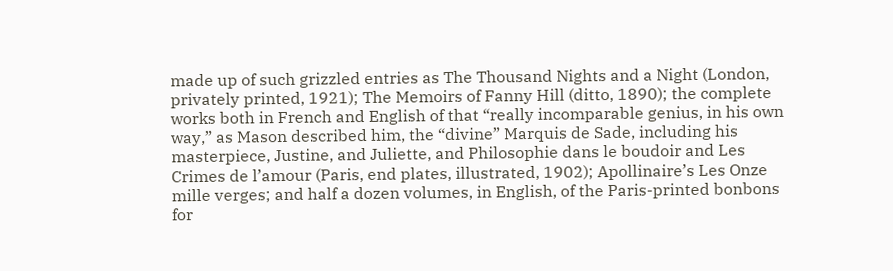made up of such grizzled entries as The Thousand Nights and a Night (London, privately printed, 1921); The Memoirs of Fanny Hill (ditto, 1890); the complete works both in French and English of that “really incomparable genius, in his own way,” as Mason described him, the “divine” Marquis de Sade, including his masterpiece, Justine, and Juliette, and Philosophie dans le boudoir and Les Crimes de l’amour (Paris, end plates, illustrated, 1902); Apollinaire’s Les Onze mille verges; and half a dozen volumes, in English, of the Paris-printed bonbons for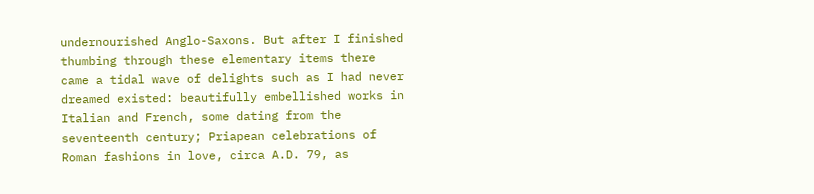undernourished Anglo-Saxons. But after I finished thumbing through these elementary items there came a tidal wave of delights such as I had never dreamed existed: beautifully embellished works in Italian and French, some dating from the seventeenth century; Priapean celebrations of Roman fashions in love, circa A.D. 79, as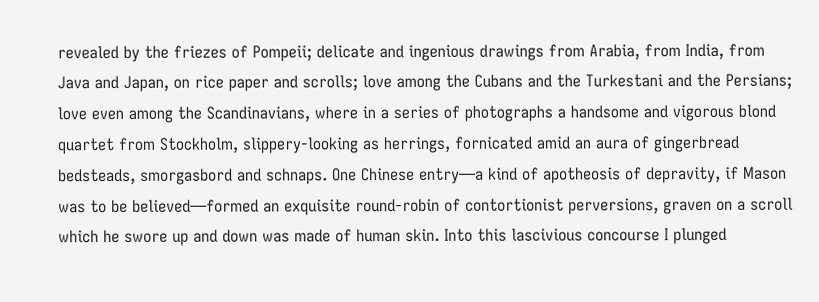revealed by the friezes of Pompeii; delicate and ingenious drawings from Arabia, from India, from Java and Japan, on rice paper and scrolls; love among the Cubans and the Turkestani and the Persians; love even among the Scandinavians, where in a series of photographs a handsome and vigorous blond quartet from Stockholm, slippery-looking as herrings, fornicated amid an aura of gingerbread bedsteads, smorgasbord and schnaps. One Chinese entry—a kind of apotheosis of depravity, if Mason was to be believed—formed an exquisite round-robin of contortionist perversions, graven on a scroll which he swore up and down was made of human skin. Into this lascivious concourse I plunged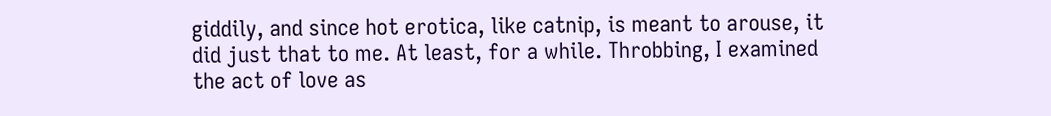giddily, and since hot erotica, like catnip, is meant to arouse, it did just that to me. At least, for a while. Throbbing, I examined the act of love as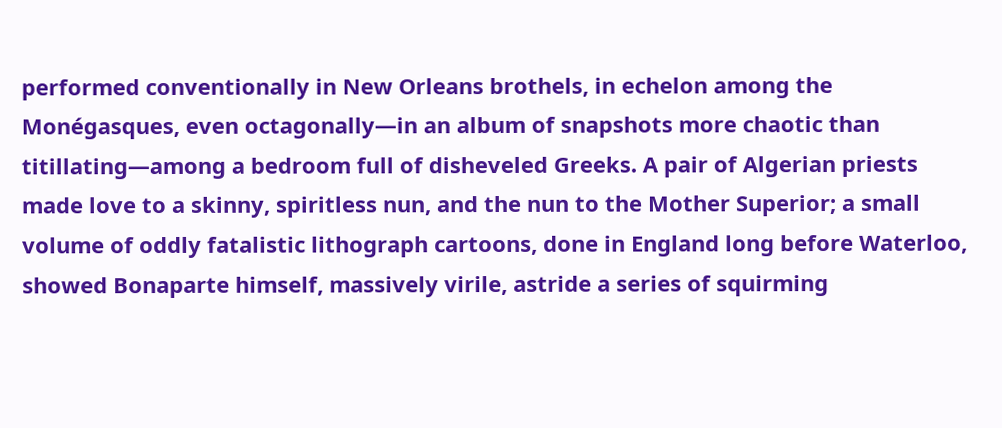performed conventionally in New Orleans brothels, in echelon among the Monégasques, even octagonally—in an album of snapshots more chaotic than titillating—among a bedroom full of disheveled Greeks. A pair of Algerian priests made love to a skinny, spiritless nun, and the nun to the Mother Superior; a small volume of oddly fatalistic lithograph cartoons, done in England long before Waterloo, showed Bonaparte himself, massively virile, astride a series of squirming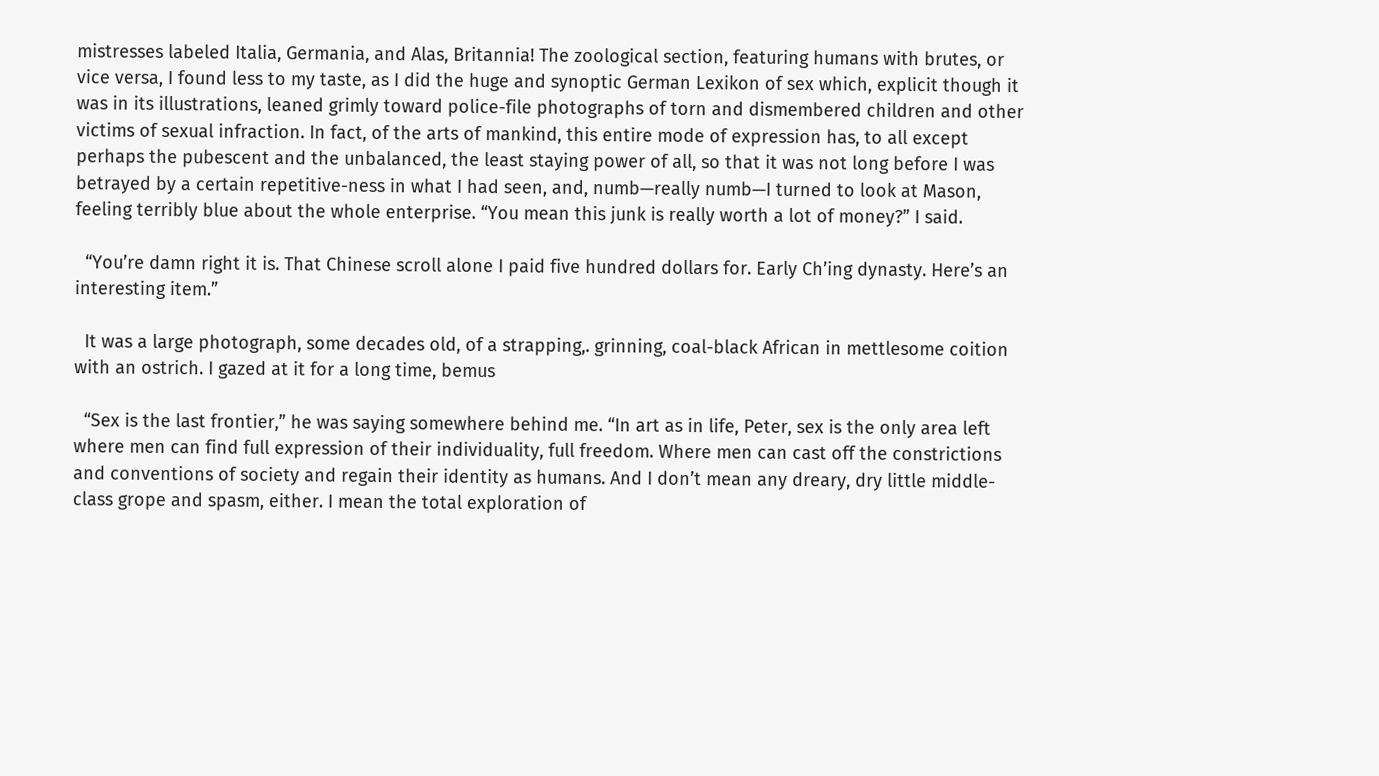mistresses labeled Italia, Germania, and Alas, Britannia! The zoological section, featuring humans with brutes, or vice versa, I found less to my taste, as I did the huge and synoptic German Lexikon of sex which, explicit though it was in its illustrations, leaned grimly toward police-file photographs of torn and dismembered children and other victims of sexual infraction. In fact, of the arts of mankind, this entire mode of expression has, to all except perhaps the pubescent and the unbalanced, the least staying power of all, so that it was not long before I was betrayed by a certain repetitive-ness in what I had seen, and, numb—really numb—I turned to look at Mason, feeling terribly blue about the whole enterprise. “You mean this junk is really worth a lot of money?” I said.

  “You’re damn right it is. That Chinese scroll alone I paid five hundred dollars for. Early Ch’ing dynasty. Here’s an interesting item.”

  It was a large photograph, some decades old, of a strapping,. grinning, coal-black African in mettlesome coition with an ostrich. I gazed at it for a long time, bemus

  “Sex is the last frontier,” he was saying somewhere behind me. “In art as in life, Peter, sex is the only area left where men can find full expression of their individuality, full freedom. Where men can cast off the constrictions and conventions of society and regain their identity as humans. And I don’t mean any dreary, dry little middle-class grope and spasm, either. I mean the total exploration of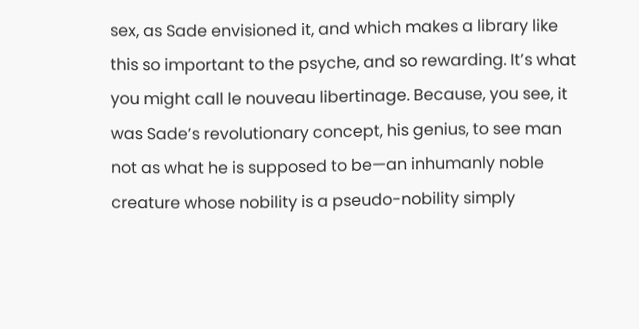sex, as Sade envisioned it, and which makes a library like this so important to the psyche, and so rewarding. It’s what you might call le nouveau libertinage. Because, you see, it was Sade’s revolutionary concept, his genius, to see man not as what he is supposed to be—an inhumanly noble creature whose nobility is a pseudo-nobility simply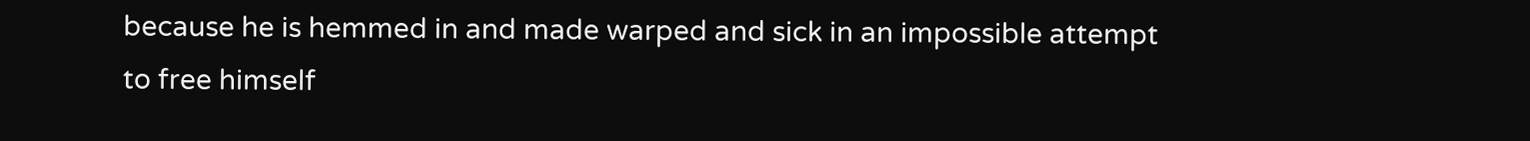because he is hemmed in and made warped and sick in an impossible attempt to free himself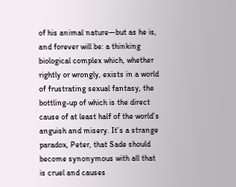of his animal nature—but as he is, and forever will be: a thinking biological complex which, whether rightly or wrongly, exists in a world of frustrating sexual fantasy, the bottling-up of which is the direct cause of at least half of the world’s anguish and misery. It’s a strange paradox, Peter, that Sade should become synonymous with all that is cruel and causes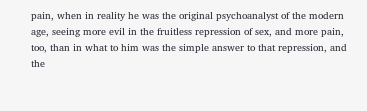pain, when in reality he was the original psychoanalyst of the modern age, seeing more evil in the fruitless repression of sex, and more pain, too, than in what to him was the simple answer to that repression, and the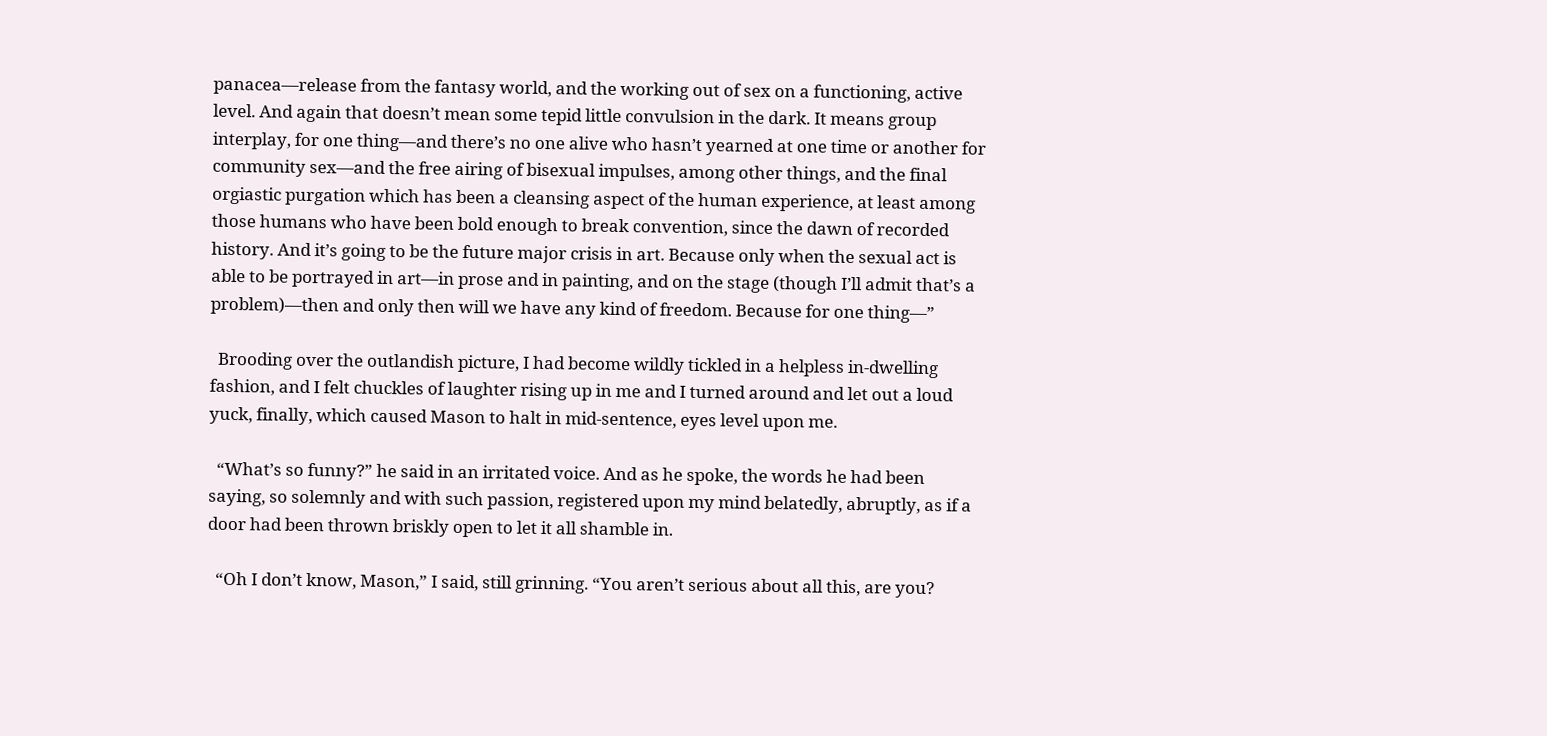panacea—release from the fantasy world, and the working out of sex on a functioning, active level. And again that doesn’t mean some tepid little convulsion in the dark. It means group interplay, for one thing—and there’s no one alive who hasn’t yearned at one time or another for community sex—and the free airing of bisexual impulses, among other things, and the final orgiastic purgation which has been a cleansing aspect of the human experience, at least among those humans who have been bold enough to break convention, since the dawn of recorded history. And it’s going to be the future major crisis in art. Because only when the sexual act is able to be portrayed in art—in prose and in painting, and on the stage (though I’ll admit that’s a problem)—then and only then will we have any kind of freedom. Because for one thing—”

  Brooding over the outlandish picture, I had become wildly tickled in a helpless in-dwelling fashion, and I felt chuckles of laughter rising up in me and I turned around and let out a loud yuck, finally, which caused Mason to halt in mid-sentence, eyes level upon me.

  “What’s so funny?” he said in an irritated voice. And as he spoke, the words he had been saying, so solemnly and with such passion, registered upon my mind belatedly, abruptly, as if a door had been thrown briskly open to let it all shamble in.

  “Oh I don’t know, Mason,” I said, still grinning. “You aren’t serious about all this, are you?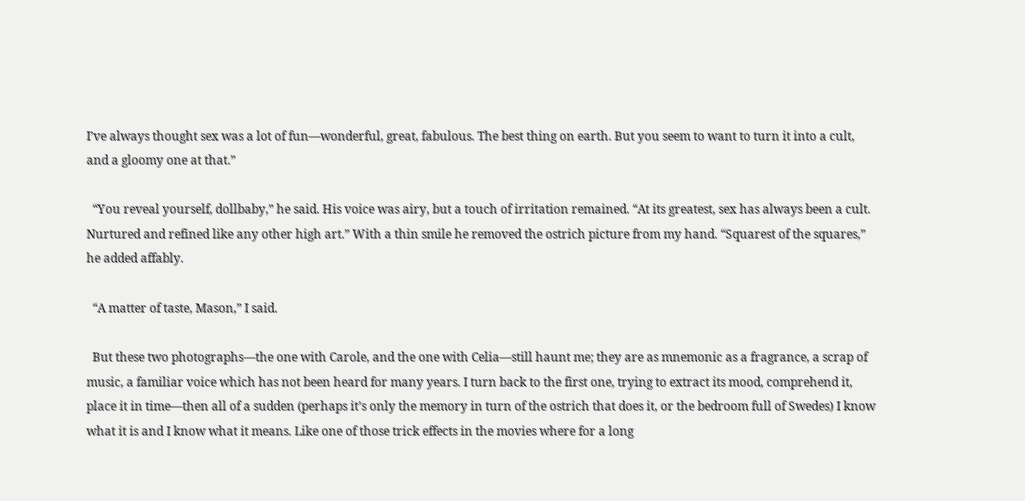I’ve always thought sex was a lot of fun—wonderful, great, fabulous. The best thing on earth. But you seem to want to turn it into a cult, and a gloomy one at that.”

  “You reveal yourself, dollbaby,” he said. His voice was airy, but a touch of irritation remained. “At its greatest, sex has always been a cult. Nurtured and refined like any other high art.” With a thin smile he removed the ostrich picture from my hand. “Squarest of the squares,” he added affably.

  “A matter of taste, Mason,” I said.

  But these two photographs—the one with Carole, and the one with Celia—still haunt me; they are as mnemonic as a fragrance, a scrap of music, a familiar voice which has not been heard for many years. I turn back to the first one, trying to extract its mood, comprehend it, place it in time—then all of a sudden (perhaps it’s only the memory in turn of the ostrich that does it, or the bedroom full of Swedes) I know what it is and I know what it means. Like one of those trick effects in the movies where for a long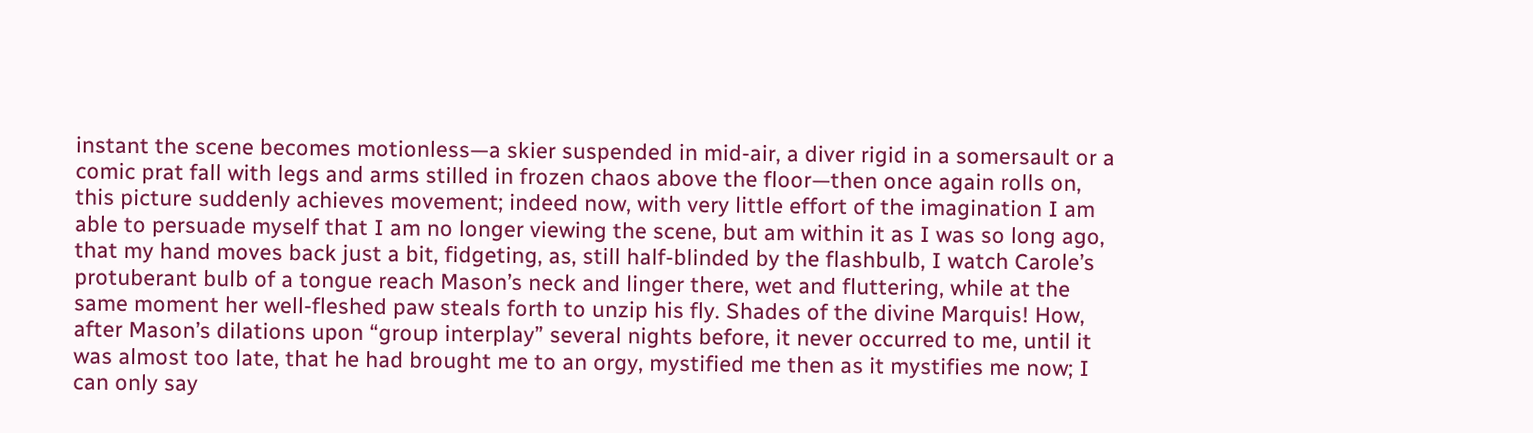instant the scene becomes motionless—a skier suspended in mid-air, a diver rigid in a somersault or a comic prat fall with legs and arms stilled in frozen chaos above the floor—then once again rolls on, this picture suddenly achieves movement; indeed now, with very little effort of the imagination I am able to persuade myself that I am no longer viewing the scene, but am within it as I was so long ago, that my hand moves back just a bit, fidgeting, as, still half-blinded by the flashbulb, I watch Carole’s protuberant bulb of a tongue reach Mason’s neck and linger there, wet and fluttering, while at the same moment her well-fleshed paw steals forth to unzip his fly. Shades of the divine Marquis! How, after Mason’s dilations upon “group interplay” several nights before, it never occurred to me, until it was almost too late, that he had brought me to an orgy, mystified me then as it mystifies me now; I can only say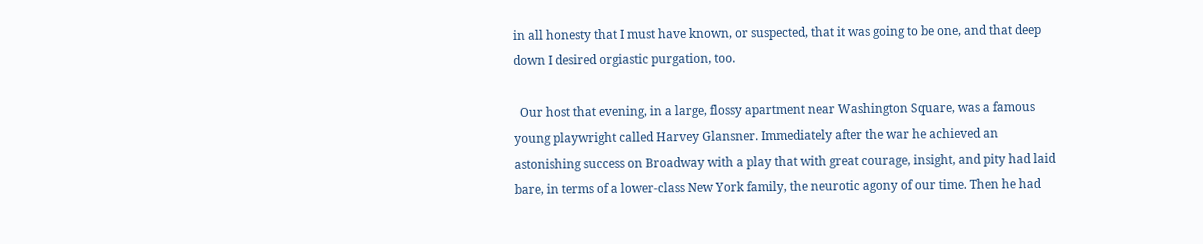in all honesty that I must have known, or suspected, that it was going to be one, and that deep down I desired orgiastic purgation, too.

  Our host that evening, in a large, flossy apartment near Washington Square, was a famous young playwright called Harvey Glansner. Immediately after the war he achieved an astonishing success on Broadway with a play that with great courage, insight, and pity had laid bare, in terms of a lower-class New York family, the neurotic agony of our time. Then he had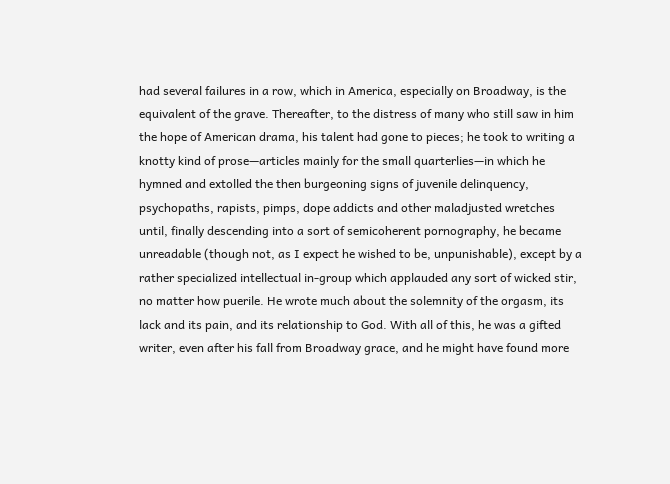had several failures in a row, which in America, especially on Broadway, is the equivalent of the grave. Thereafter, to the distress of many who still saw in him the hope of American drama, his talent had gone to pieces; he took to writing a knotty kind of prose—articles mainly for the small quarterlies—in which he hymned and extolled the then burgeoning signs of juvenile delinquency, psychopaths, rapists, pimps, dope addicts and other maladjusted wretches until, finally descending into a sort of semicoherent pornography, he became unreadable (though not, as I expect he wished to be, unpunishable), except by a rather specialized intellectual in-group which applauded any sort of wicked stir, no matter how puerile. He wrote much about the solemnity of the orgasm, its lack and its pain, and its relationship to God. With all of this, he was a gifted writer, even after his fall from Broadway grace, and he might have found more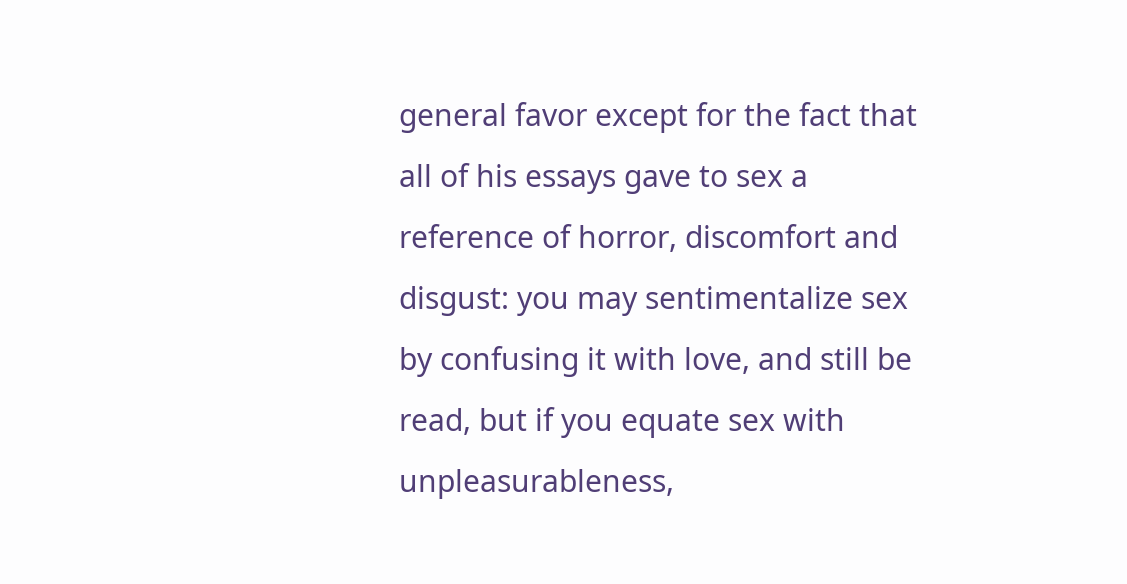general favor except for the fact that all of his essays gave to sex a reference of horror, discomfort and disgust: you may sentimentalize sex by confusing it with love, and still be read, but if you equate sex with unpleasurableness,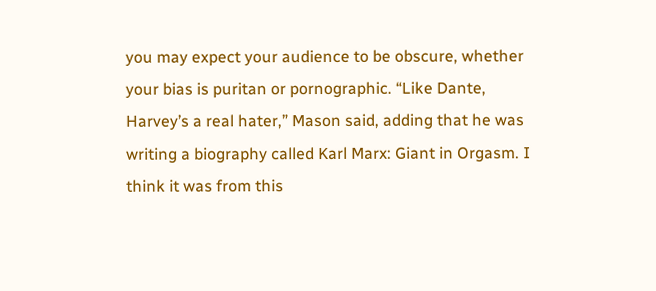you may expect your audience to be obscure, whether your bias is puritan or pornographic. “Like Dante, Harvey’s a real hater,” Mason said, adding that he was writing a biography called Karl Marx: Giant in Orgasm. I think it was from this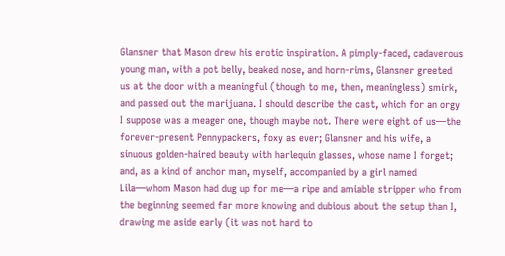Glansner that Mason drew his erotic inspiration. A pimply-faced, cadaverous young man, with a pot belly, beaked nose, and horn-rims, Glansner greeted us at the door with a meaningful (though to me, then, meaningless) smirk, and passed out the marijuana. I should describe the cast, which for an orgy I suppose was a meager one, though maybe not. There were eight of us—the forever-present Pennypackers, foxy as ever; Glansner and his wife, a sinuous golden-haired beauty with harlequin glasses, whose name I forget; and, as a kind of anchor man, myself, accompanied by a girl named Lila—whom Mason had dug up for me—a ripe and amiable stripper who from the beginning seemed far more knowing and dubious about the setup than I, drawing me aside early (it was not hard to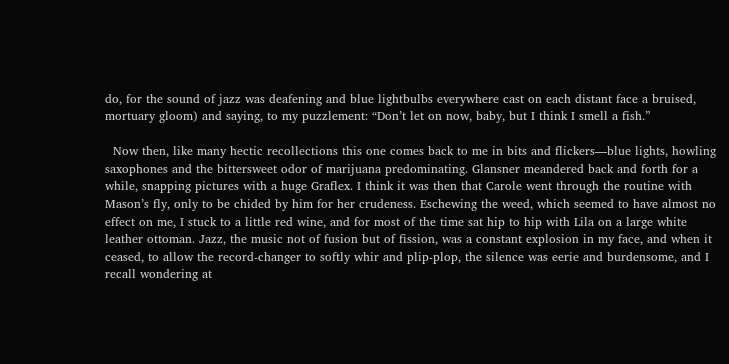do, for the sound of jazz was deafening and blue lightbulbs everywhere cast on each distant face a bruised, mortuary gloom) and saying, to my puzzlement: “Don’t let on now, baby, but I think I smell a fish.”

  Now then, like many hectic recollections this one comes back to me in bits and flickers—blue lights, howling saxophones and the bittersweet odor of marijuana predominating. Glansner meandered back and forth for a while, snapping pictures with a huge Graflex. I think it was then that Carole went through the routine with Mason’s fly, only to be chided by him for her crudeness. Eschewing the weed, which seemed to have almost no effect on me, I stuck to a little red wine, and for most of the time sat hip to hip with Lila on a large white leather ottoman. Jazz, the music not of fusion but of fission, was a constant explosion in my face, and when it ceased, to allow the record-changer to softly whir and plip-plop, the silence was eerie and burdensome, and I recall wondering at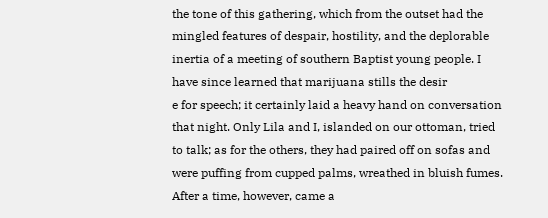the tone of this gathering, which from the outset had the mingled features of despair, hostility, and the deplorable inertia of a meeting of southern Baptist young people. I have since learned that marijuana stills the desir
e for speech; it certainly laid a heavy hand on conversation that night. Only Lila and I, islanded on our ottoman, tried to talk; as for the others, they had paired off on sofas and were puffing from cupped palms, wreathed in bluish fumes. After a time, however, came a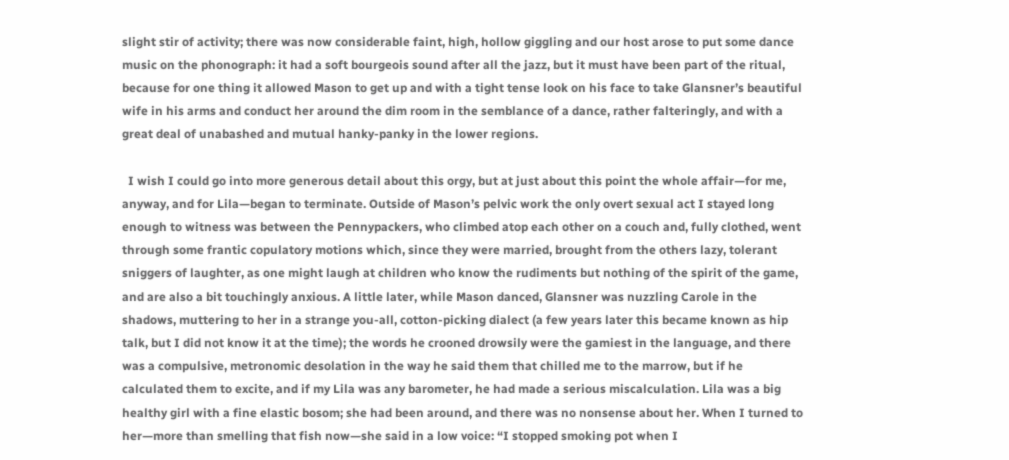slight stir of activity; there was now considerable faint, high, hollow giggling and our host arose to put some dance music on the phonograph: it had a soft bourgeois sound after all the jazz, but it must have been part of the ritual, because for one thing it allowed Mason to get up and with a tight tense look on his face to take Glansner’s beautiful wife in his arms and conduct her around the dim room in the semblance of a dance, rather falteringly, and with a great deal of unabashed and mutual hanky-panky in the lower regions.

  I wish I could go into more generous detail about this orgy, but at just about this point the whole affair—for me, anyway, and for Lila—began to terminate. Outside of Mason’s pelvic work the only overt sexual act I stayed long enough to witness was between the Pennypackers, who climbed atop each other on a couch and, fully clothed, went through some frantic copulatory motions which, since they were married, brought from the others lazy, tolerant sniggers of laughter, as one might laugh at children who know the rudiments but nothing of the spirit of the game, and are also a bit touchingly anxious. A little later, while Mason danced, Glansner was nuzzling Carole in the shadows, muttering to her in a strange you-all, cotton-picking dialect (a few years later this became known as hip talk, but I did not know it at the time); the words he crooned drowsily were the gamiest in the language, and there was a compulsive, metronomic desolation in the way he said them that chilled me to the marrow, but if he calculated them to excite, and if my Lila was any barometer, he had made a serious miscalculation. Lila was a big healthy girl with a fine elastic bosom; she had been around, and there was no nonsense about her. When I turned to her—more than smelling that fish now—she said in a low voice: “I stopped smoking pot when I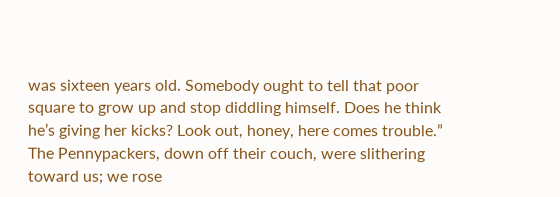was sixteen years old. Somebody ought to tell that poor square to grow up and stop diddling himself. Does he think he’s giving her kicks? Look out, honey, here comes trouble.” The Pennypackers, down off their couch, were slithering toward us; we rose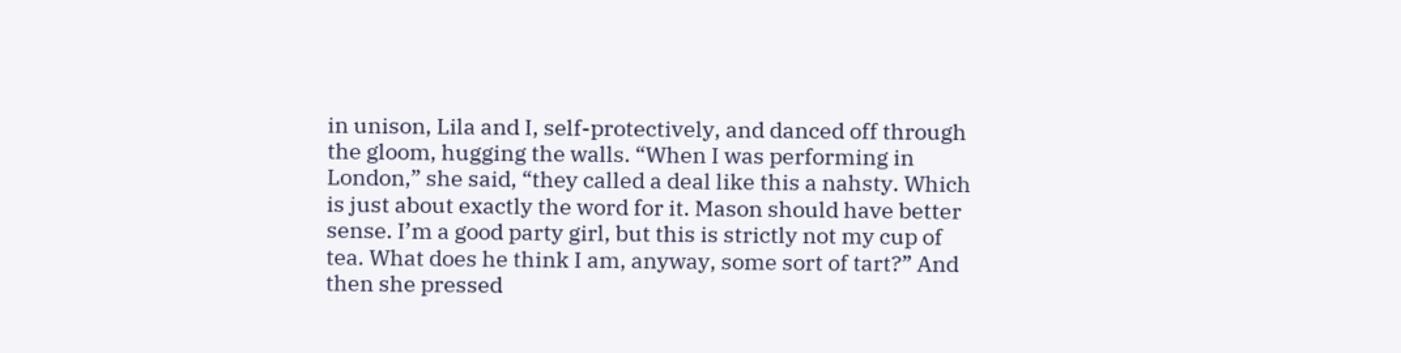in unison, Lila and I, self-protectively, and danced off through the gloom, hugging the walls. “When I was performing in London,” she said, “they called a deal like this a nahsty. Which is just about exactly the word for it. Mason should have better sense. I’m a good party girl, but this is strictly not my cup of tea. What does he think I am, anyway, some sort of tart?” And then she pressed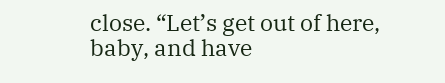close. “Let’s get out of here, baby, and have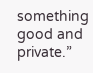something good and private.”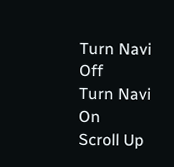Turn Navi Off
Turn Navi On
Scroll Up